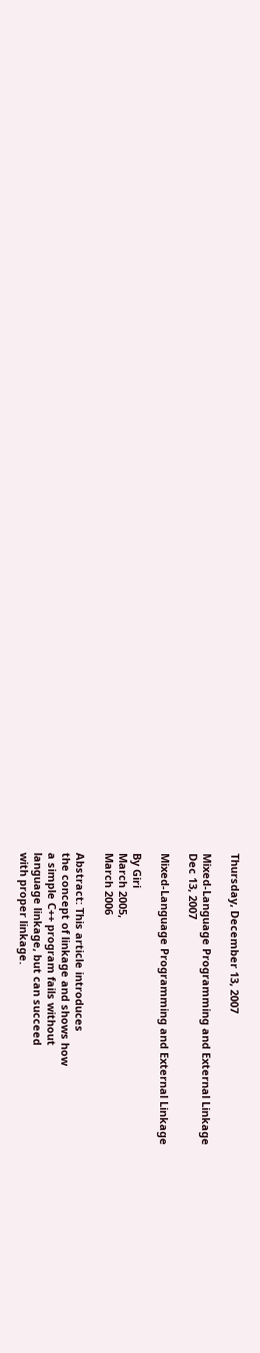Thursday, December 13, 2007

Mixed-Language Programming and External Linkage
Dec 13, 2007

Mixed-Language Programming and External Linkage

By Giri
March 2005,
March 2006

Abstract: This article introduces
the concept of linkage and shows how
a simple C++ program fails without
language linkage, but can succeed
with proper linkage.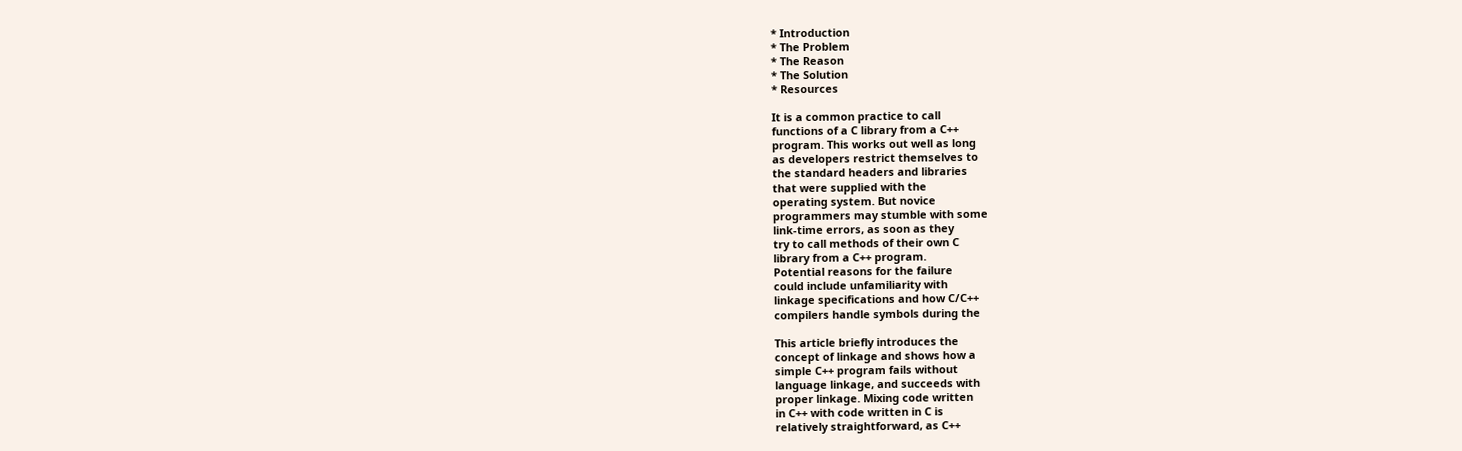* Introduction
* The Problem
* The Reason
* The Solution
* Resources

It is a common practice to call
functions of a C library from a C++
program. This works out well as long
as developers restrict themselves to
the standard headers and libraries
that were supplied with the
operating system. But novice
programmers may stumble with some
link-time errors, as soon as they
try to call methods of their own C
library from a C++ program.
Potential reasons for the failure
could include unfamiliarity with
linkage specifications and how C/C++
compilers handle symbols during the

This article briefly introduces the
concept of linkage and shows how a
simple C++ program fails without
language linkage, and succeeds with
proper linkage. Mixing code written
in C++ with code written in C is
relatively straightforward, as C++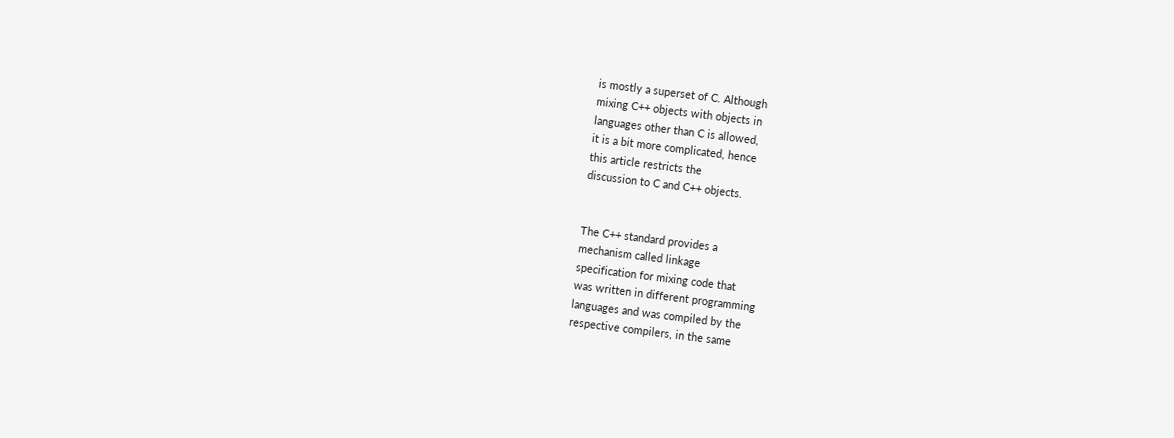is mostly a superset of C. Although
mixing C++ objects with objects in
languages other than C is allowed,
it is a bit more complicated, hence
this article restricts the
discussion to C and C++ objects.


The C++ standard provides a
mechanism called linkage
specification for mixing code that
was written in different programming
languages and was compiled by the
respective compilers, in the same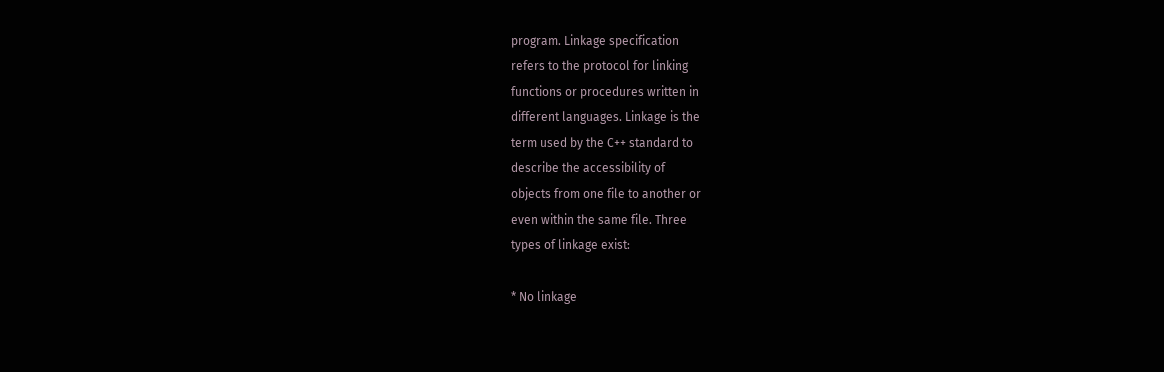program. Linkage specification
refers to the protocol for linking
functions or procedures written in
different languages. Linkage is the
term used by the C++ standard to
describe the accessibility of
objects from one file to another or
even within the same file. Three
types of linkage exist:

* No linkage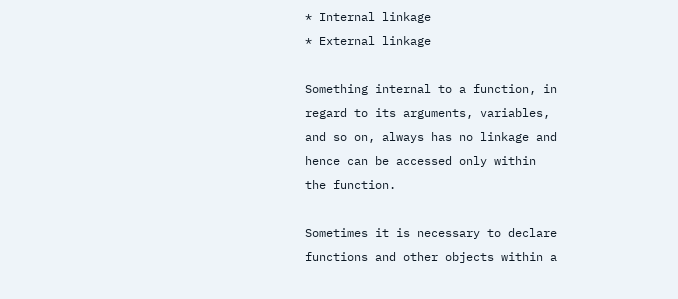* Internal linkage
* External linkage

Something internal to a function, in
regard to its arguments, variables,
and so on, always has no linkage and
hence can be accessed only within
the function.

Sometimes it is necessary to declare
functions and other objects within a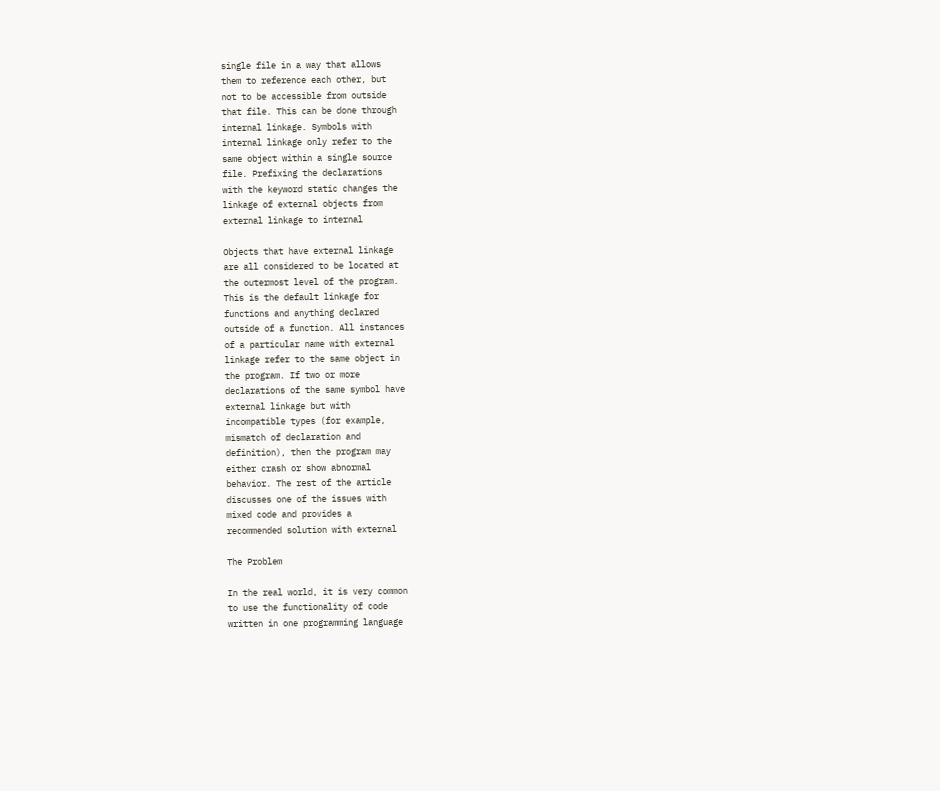single file in a way that allows
them to reference each other, but
not to be accessible from outside
that file. This can be done through
internal linkage. Symbols with
internal linkage only refer to the
same object within a single source
file. Prefixing the declarations
with the keyword static changes the
linkage of external objects from
external linkage to internal

Objects that have external linkage
are all considered to be located at
the outermost level of the program.
This is the default linkage for
functions and anything declared
outside of a function. All instances
of a particular name with external
linkage refer to the same object in
the program. If two or more
declarations of the same symbol have
external linkage but with
incompatible types (for example,
mismatch of declaration and
definition), then the program may
either crash or show abnormal
behavior. The rest of the article
discusses one of the issues with
mixed code and provides a
recommended solution with external

The Problem

In the real world, it is very common
to use the functionality of code
written in one programming language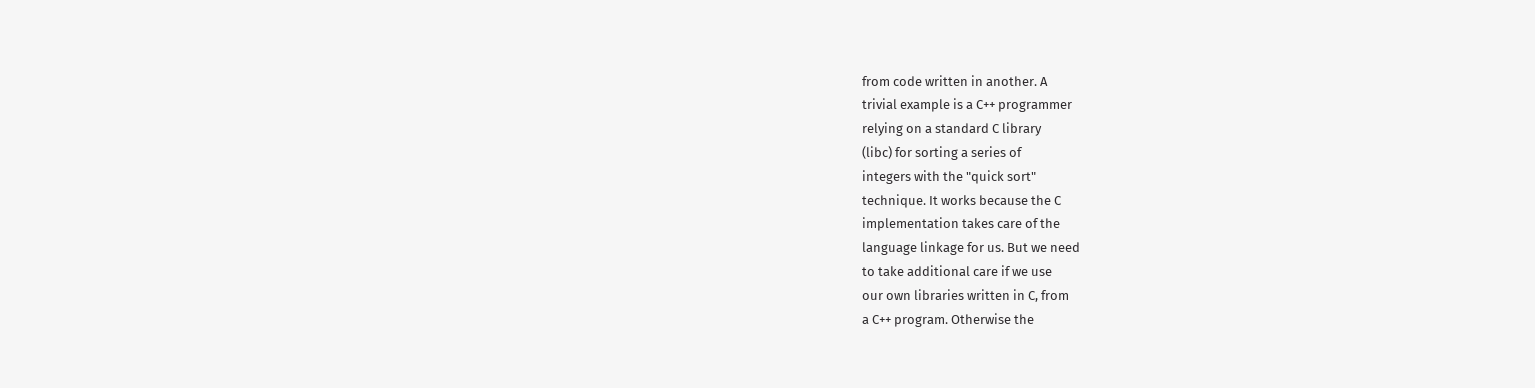from code written in another. A
trivial example is a C++ programmer
relying on a standard C library
(libc) for sorting a series of
integers with the "quick sort"
technique. It works because the C
implementation takes care of the
language linkage for us. But we need
to take additional care if we use
our own libraries written in C, from
a C++ program. Otherwise the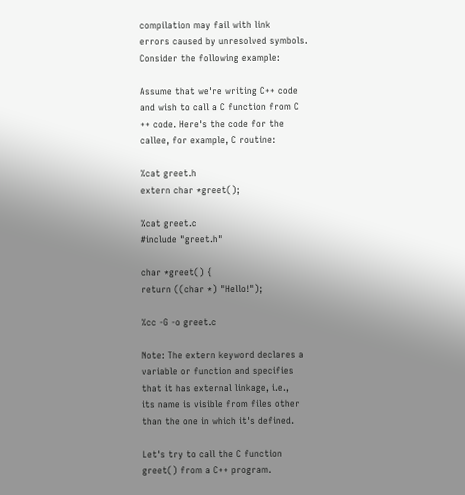compilation may fail with link
errors caused by unresolved symbols.
Consider the following example:

Assume that we're writing C++ code
and wish to call a C function from C
++ code. Here's the code for the
callee, for example, C routine:

%cat greet.h
extern char *greet();

%cat greet.c
#include "greet.h"

char *greet() {
return ((char *) "Hello!");

%cc -G -o greet.c

Note: The extern keyword declares a
variable or function and specifies
that it has external linkage, i.e.,
its name is visible from files other
than the one in which it's defined.

Let's try to call the C function
greet() from a C++ program.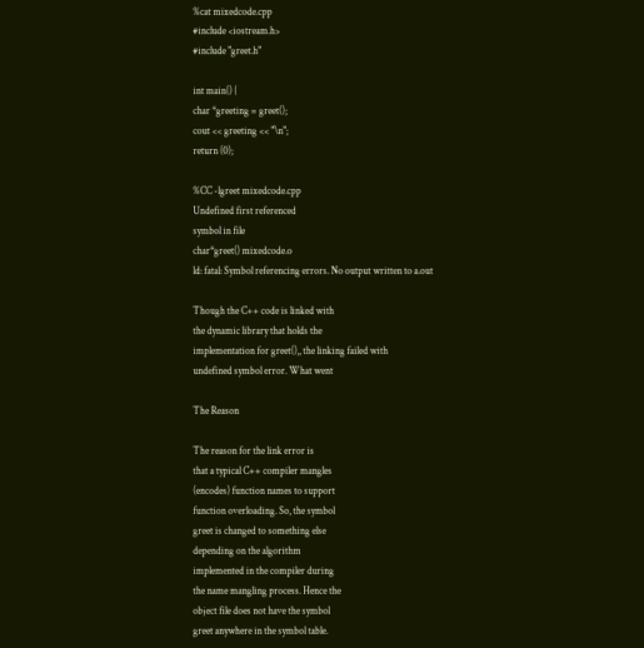%cat mixedcode.cpp
#include <iostream.h>
#include "greet.h"

int main() {
char *greeting = greet();
cout << greeting << "\n";
return (0);

%CC -lgreet mixedcode.cpp
Undefined first referenced
symbol in file
char*greet() mixedcode.o
ld: fatal: Symbol referencing errors. No output written to a.out

Though the C++ code is linked with
the dynamic library that holds the
implementation for greet(),, the linking failed with
undefined symbol error. What went

The Reason

The reason for the link error is
that a typical C++ compiler mangles
(encodes) function names to support
function overloading. So, the symbol
greet is changed to something else
depending on the algorithm
implemented in the compiler during
the name mangling process. Hence the
object file does not have the symbol
greet anywhere in the symbol table.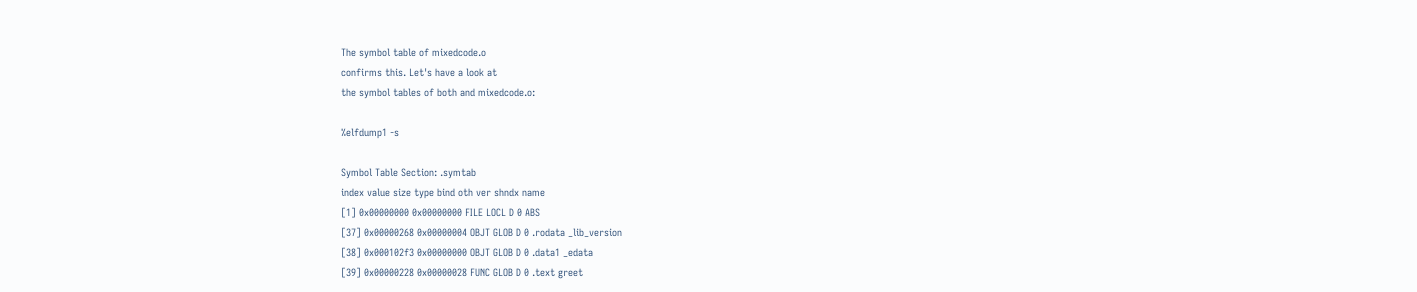The symbol table of mixedcode.o
confirms this. Let's have a look at
the symbol tables of both and mixedcode.o:

%elfdump1 -s

Symbol Table Section: .symtab
index value size type bind oth ver shndx name
[1] 0x00000000 0x00000000 FILE LOCL D 0 ABS
[37] 0x00000268 0x00000004 OBJT GLOB D 0 .rodata _lib_version
[38] 0x000102f3 0x00000000 OBJT GLOB D 0 .data1 _edata
[39] 0x00000228 0x00000028 FUNC GLOB D 0 .text greet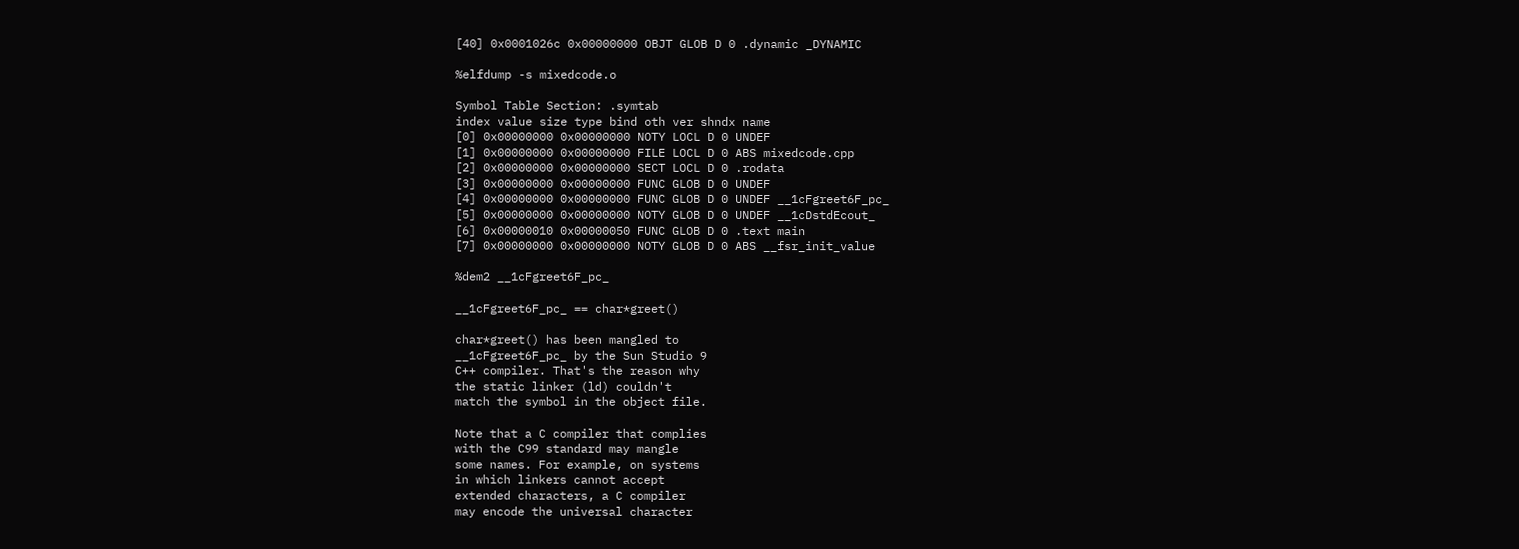[40] 0x0001026c 0x00000000 OBJT GLOB D 0 .dynamic _DYNAMIC

%elfdump -s mixedcode.o

Symbol Table Section: .symtab
index value size type bind oth ver shndx name
[0] 0x00000000 0x00000000 NOTY LOCL D 0 UNDEF
[1] 0x00000000 0x00000000 FILE LOCL D 0 ABS mixedcode.cpp
[2] 0x00000000 0x00000000 SECT LOCL D 0 .rodata
[3] 0x00000000 0x00000000 FUNC GLOB D 0 UNDEF
[4] 0x00000000 0x00000000 FUNC GLOB D 0 UNDEF __1cFgreet6F_pc_
[5] 0x00000000 0x00000000 NOTY GLOB D 0 UNDEF __1cDstdEcout_
[6] 0x00000010 0x00000050 FUNC GLOB D 0 .text main
[7] 0x00000000 0x00000000 NOTY GLOB D 0 ABS __fsr_init_value

%dem2 __1cFgreet6F_pc_

__1cFgreet6F_pc_ == char*greet()

char*greet() has been mangled to
__1cFgreet6F_pc_ by the Sun Studio 9
C++ compiler. That's the reason why
the static linker (ld) couldn't
match the symbol in the object file.

Note that a C compiler that complies
with the C99 standard may mangle
some names. For example, on systems
in which linkers cannot accept
extended characters, a C compiler
may encode the universal character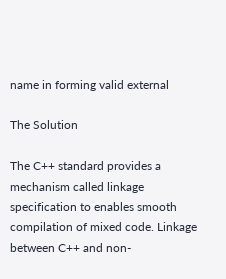name in forming valid external

The Solution

The C++ standard provides a
mechanism called linkage
specification to enables smooth
compilation of mixed code. Linkage
between C++ and non-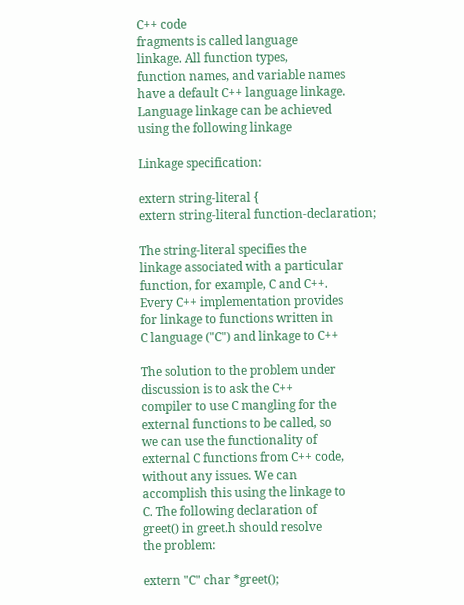C++ code
fragments is called language
linkage. All function types,
function names, and variable names
have a default C++ language linkage.
Language linkage can be achieved
using the following linkage

Linkage specification:

extern string-literal {
extern string-literal function-declaration;

The string-literal specifies the
linkage associated with a particular
function, for example, C and C++.
Every C++ implementation provides
for linkage to functions written in
C language ("C") and linkage to C++

The solution to the problem under
discussion is to ask the C++
compiler to use C mangling for the
external functions to be called, so
we can use the functionality of
external C functions from C++ code,
without any issues. We can
accomplish this using the linkage to
C. The following declaration of
greet() in greet.h should resolve
the problem:

extern "C" char *greet();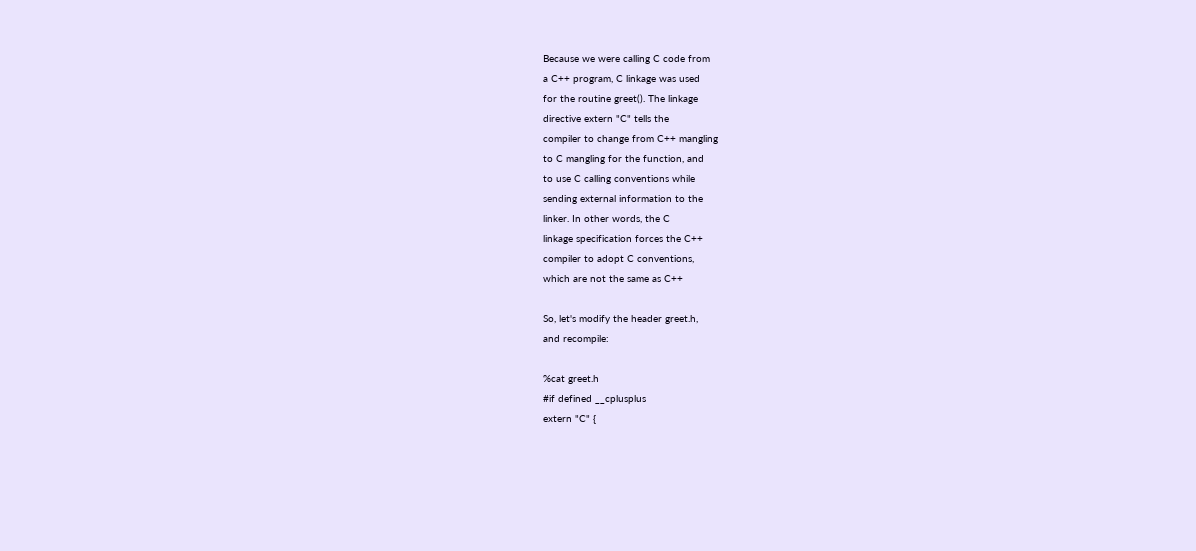Because we were calling C code from
a C++ program, C linkage was used
for the routine greet(). The linkage
directive extern "C" tells the
compiler to change from C++ mangling
to C mangling for the function, and
to use C calling conventions while
sending external information to the
linker. In other words, the C
linkage specification forces the C++
compiler to adopt C conventions,
which are not the same as C++

So, let's modify the header greet.h,
and recompile:

%cat greet.h
#if defined __cplusplus
extern "C" {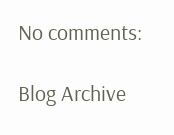No comments:

Blog Archive